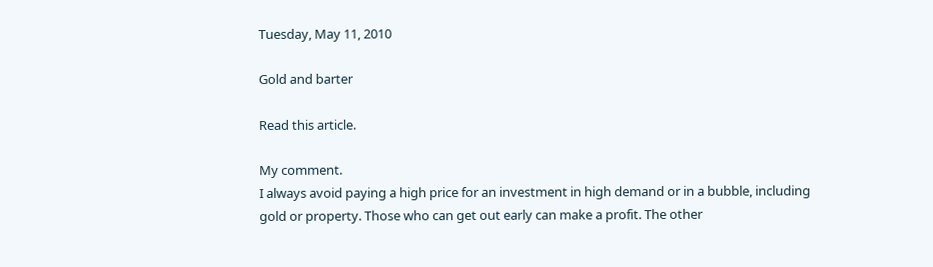Tuesday, May 11, 2010

Gold and barter

Read this article.

My comment.
I always avoid paying a high price for an investment in high demand or in a bubble, including gold or property. Those who can get out early can make a profit. The other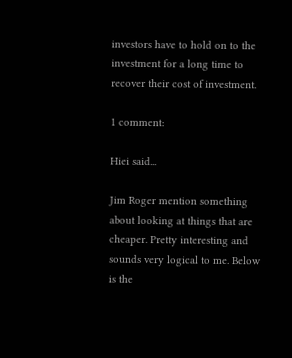investors have to hold on to the investment for a long time to recover their cost of investment.

1 comment:

Hiei said...

Jim Roger mention something about looking at things that are cheaper. Pretty interesting and sounds very logical to me. Below is the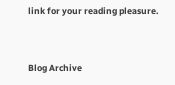link for your reading pleasure.


Blog Archive